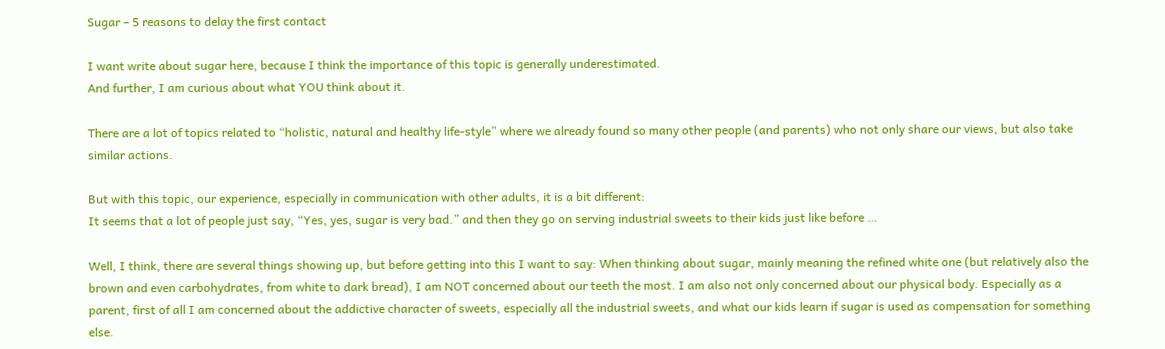Sugar – 5 reasons to delay the first contact

I want write about sugar here, because I think the importance of this topic is generally underestimated.
And further, I am curious about what YOU think about it.

There are a lot of topics related to “holistic, natural and healthy life-style” where we already found so many other people (and parents) who not only share our views, but also take similar actions.

But with this topic, our experience, especially in communication with other adults, it is a bit different:
It seems that a lot of people just say, “Yes, yes, sugar is very bad.” and then they go on serving industrial sweets to their kids just like before …

Well, I think, there are several things showing up, but before getting into this I want to say: When thinking about sugar, mainly meaning the refined white one (but relatively also the brown and even carbohydrates, from white to dark bread), I am NOT concerned about our teeth the most. I am also not only concerned about our physical body. Especially as a parent, first of all I am concerned about the addictive character of sweets, especially all the industrial sweets, and what our kids learn if sugar is used as compensation for something else.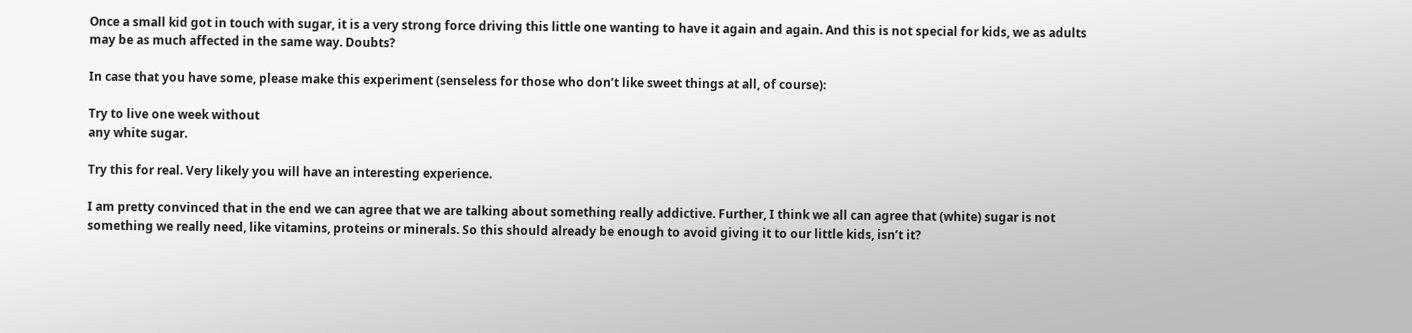Once a small kid got in touch with sugar, it is a very strong force driving this little one wanting to have it again and again. And this is not special for kids, we as adults may be as much affected in the same way. Doubts?

In case that you have some, please make this experiment (senseless for those who don’t like sweet things at all, of course):

Try to live one week without
any white sugar.

Try this for real. Very likely you will have an interesting experience.

I am pretty convinced that in the end we can agree that we are talking about something really addictive. Further, I think we all can agree that (white) sugar is not something we really need, like vitamins, proteins or minerals. So this should already be enough to avoid giving it to our little kids, isn’t it?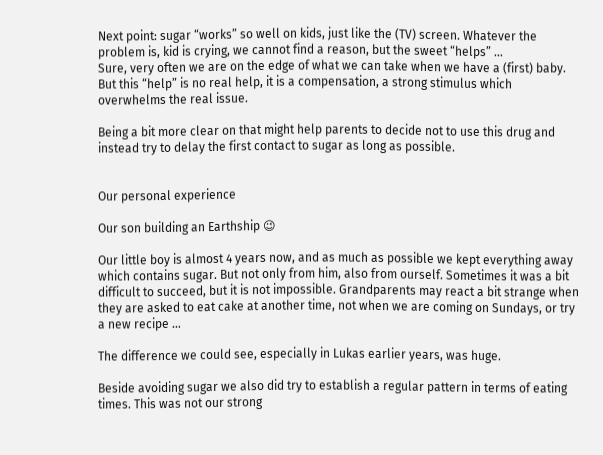Next point: sugar “works” so well on kids, just like the (TV) screen. Whatever the problem is, kid is crying, we cannot find a reason, but the sweet “helps” …
Sure, very often we are on the edge of what we can take when we have a (first) baby. But this “help” is no real help, it is a compensation, a strong stimulus which overwhelms the real issue.

Being a bit more clear on that might help parents to decide not to use this drug and instead try to delay the first contact to sugar as long as possible.


Our personal experience

Our son building an Earthship 😉

Our little boy is almost 4 years now, and as much as possible we kept everything away which contains sugar. But not only from him, also from ourself. Sometimes it was a bit difficult to succeed, but it is not impossible. Grandparents may react a bit strange when they are asked to eat cake at another time, not when we are coming on Sundays, or try a new recipe …

The difference we could see, especially in Lukas earlier years, was huge.

Beside avoiding sugar we also did try to establish a regular pattern in terms of eating times. This was not our strong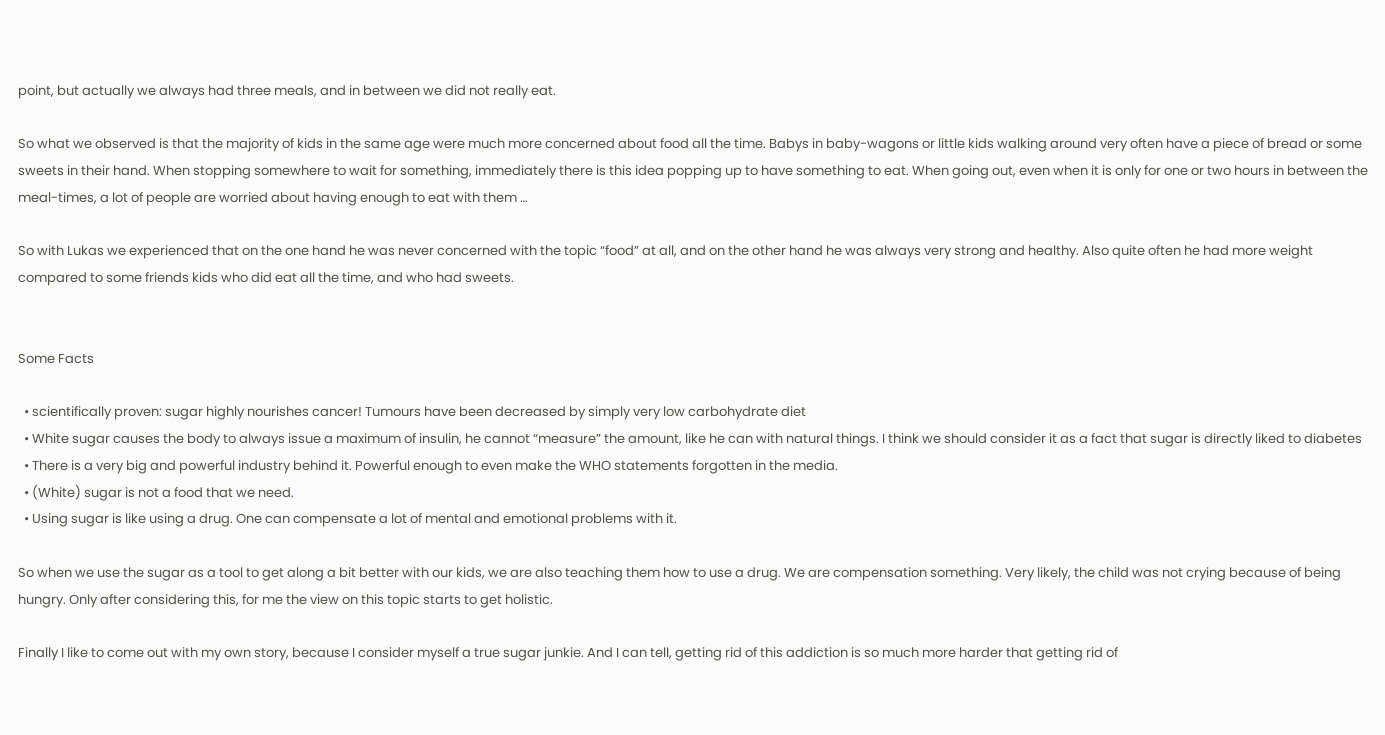point, but actually we always had three meals, and in between we did not really eat.

So what we observed is that the majority of kids in the same age were much more concerned about food all the time. Babys in baby-wagons or little kids walking around very often have a piece of bread or some sweets in their hand. When stopping somewhere to wait for something, immediately there is this idea popping up to have something to eat. When going out, even when it is only for one or two hours in between the meal-times, a lot of people are worried about having enough to eat with them …

So with Lukas we experienced that on the one hand he was never concerned with the topic “food” at all, and on the other hand he was always very strong and healthy. Also quite often he had more weight compared to some friends kids who did eat all the time, and who had sweets.


Some Facts

  • scientifically proven: sugar highly nourishes cancer! Tumours have been decreased by simply very low carbohydrate diet
  • White sugar causes the body to always issue a maximum of insulin, he cannot “measure” the amount, like he can with natural things. I think we should consider it as a fact that sugar is directly liked to diabetes
  • There is a very big and powerful industry behind it. Powerful enough to even make the WHO statements forgotten in the media.
  • (White) sugar is not a food that we need.
  • Using sugar is like using a drug. One can compensate a lot of mental and emotional problems with it.

So when we use the sugar as a tool to get along a bit better with our kids, we are also teaching them how to use a drug. We are compensation something. Very likely, the child was not crying because of being hungry. Only after considering this, for me the view on this topic starts to get holistic.

Finally I like to come out with my own story, because I consider myself a true sugar junkie. And I can tell, getting rid of this addiction is so much more harder that getting rid of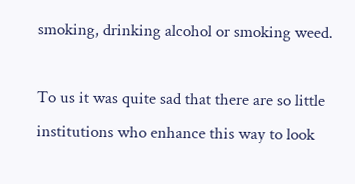smoking, drinking alcohol or smoking weed.

To us it was quite sad that there are so little institutions who enhance this way to look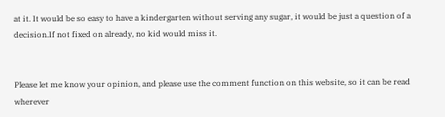at it. It would be so easy to have a kindergarten without serving any sugar, it would be just a question of a decision.If not fixed on already, no kid would miss it.


Please let me know your opinion, and please use the comment function on this website, so it can be read wherever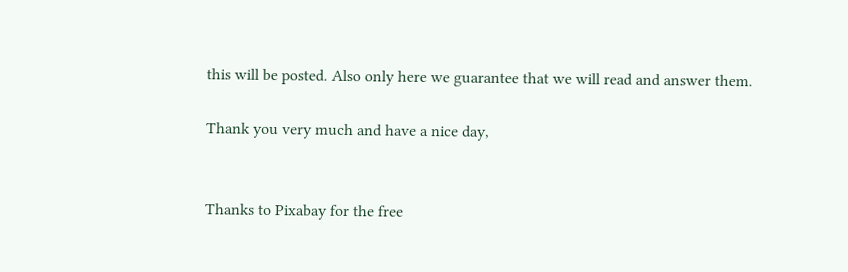this will be posted. Also only here we guarantee that we will read and answer them.

Thank you very much and have a nice day,


Thanks to Pixabay for the free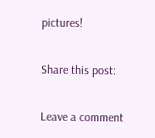pictures!

Share this post:

Leave a comment